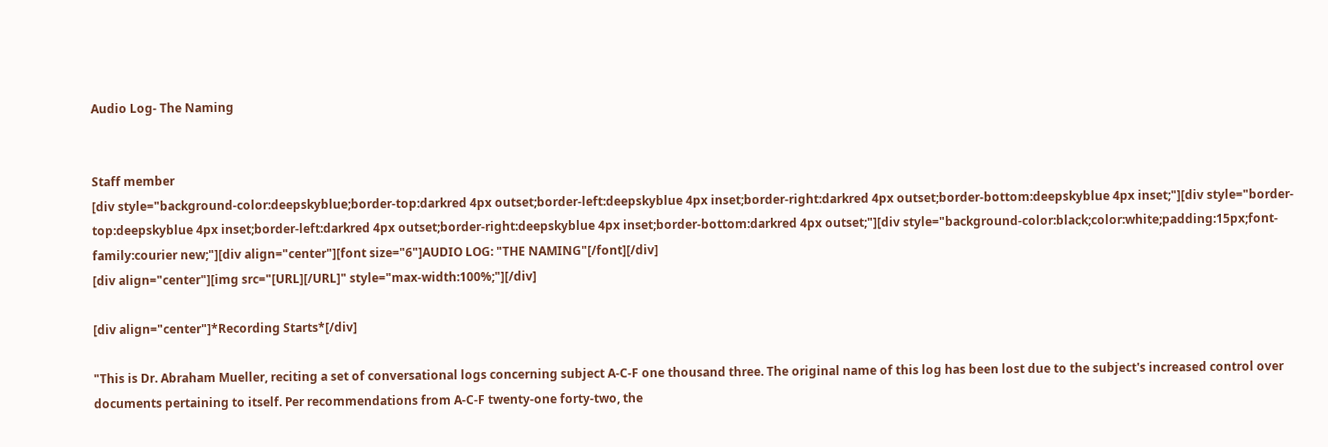Audio Log- The Naming


Staff member
[div style="background-color:deepskyblue;border-top:darkred 4px outset;border-left:deepskyblue 4px inset;border-right:darkred 4px outset;border-bottom:deepskyblue 4px inset;"][div style="border-top:deepskyblue 4px inset;border-left:darkred 4px outset;border-right:deepskyblue 4px inset;border-bottom:darkred 4px outset;"][div style="background-color:black;color:white;padding:15px;font-family:courier new;"][div align="center"][font size="6"]AUDIO LOG: "THE NAMING"[/font][/div]
[div align="center"][img src="[URL][/URL]" style="max-width:100%;"][/div]

[div align="center"]*Recording Starts*[/div]

"This is Dr. Abraham Mueller, reciting a set of conversational logs concerning subject A-C-F one thousand three. The original name of this log has been lost due to the subject's increased control over documents pertaining to itself. Per recommendations from A-C-F twenty-one forty-two, the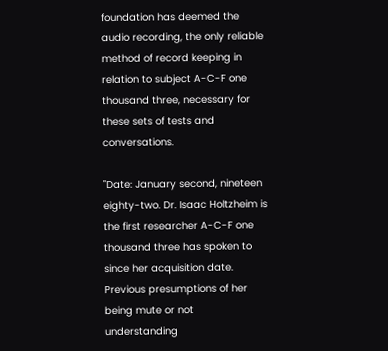foundation has deemed the audio recording, the only reliable method of record keeping in relation to subject A-C-F one thousand three, necessary for these sets of tests and conversations.

"Date: January second, nineteen eighty-two. Dr. Isaac Holtzheim is the first researcher A-C-F one thousand three has spoken to since her acquisition date. Previous presumptions of her being mute or not understanding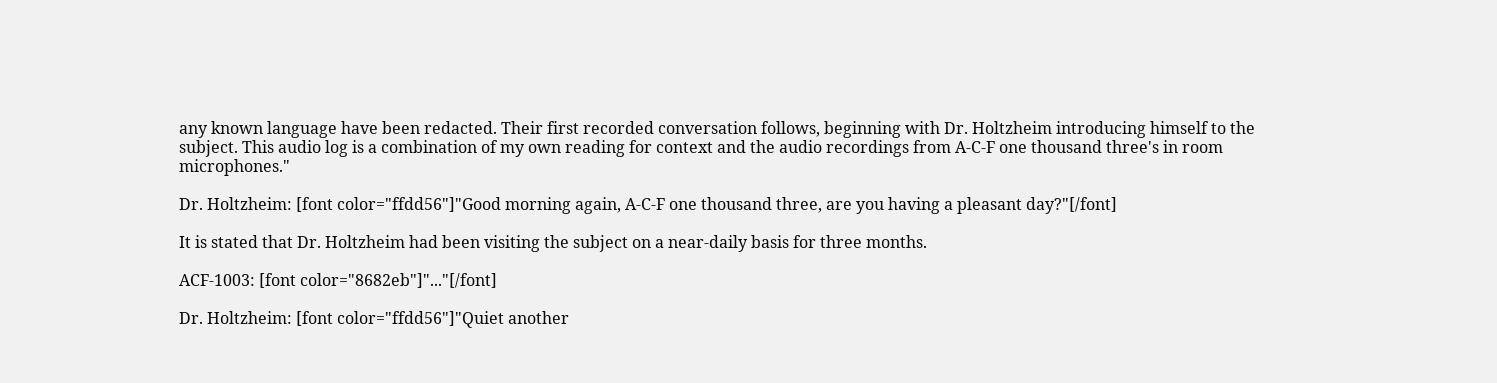any known language have been redacted. Their first recorded conversation follows, beginning with Dr. Holtzheim introducing himself to the subject. This audio log is a combination of my own reading for context and the audio recordings from A-C-F one thousand three's in room microphones."

Dr. Holtzheim: [font color="ffdd56"]"Good morning again, A-C-F one thousand three, are you having a pleasant day?"[/font]

It is stated that Dr. Holtzheim had been visiting the subject on a near-daily basis for three months.

ACF-1003: [font color="8682eb"]"..."[/font]

Dr. Holtzheim: [font color="ffdd56"]"Quiet another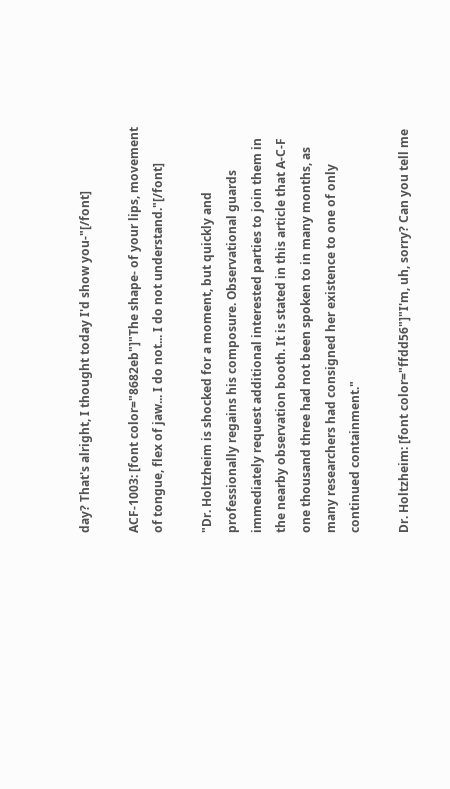day? That's alright, I thought today I'd show you-"[/font]

ACF-1003: [font color="8682eb"]"The shape- of your lips, movement of tongue, flex of jaw... I do not... I do not understand."[/font]

"Dr. Holtzheim is shocked for a moment, but quickly and professionally regains his composure. Observational guards immediately request additional interested parties to join them in the nearby observation booth. It is stated in this article that A-C-F one thousand three had not been spoken to in many months, as many researchers had consigned her existence to one of only continued containment."

Dr. Holtzheim: [font color="ffdd56"]"I'm, uh, sorry? Can you tell me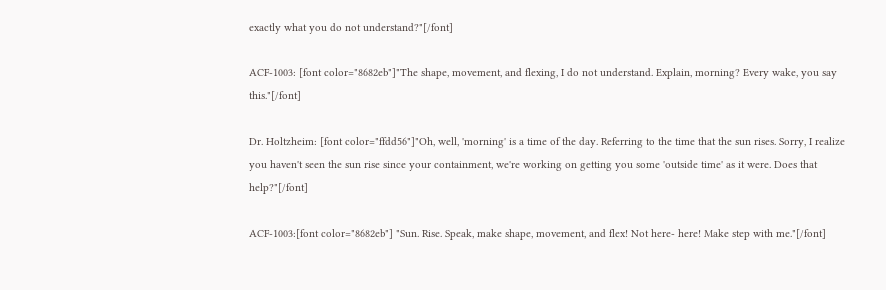exactly what you do not understand?"[/font]

ACF-1003: [font color="8682eb"]"The shape, movement, and flexing, I do not understand. Explain, morning? Every wake, you say this."[/font]

Dr. Holtzheim: [font color="ffdd56"]"Oh, well, 'morning' is a time of the day. Referring to the time that the sun rises. Sorry, I realize you haven't seen the sun rise since your containment, we're working on getting you some 'outside time' as it were. Does that help?"[/font]

ACF-1003:[font color="8682eb"] "Sun. Rise. Speak, make shape, movement, and flex! Not here- here! Make step with me."[/font]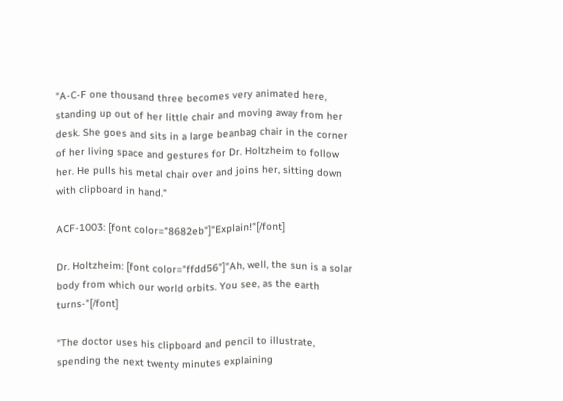"A-C-F one thousand three becomes very animated here, standing up out of her little chair and moving away from her desk. She goes and sits in a large beanbag chair in the corner of her living space and gestures for Dr. Holtzheim to follow her. He pulls his metal chair over and joins her, sitting down with clipboard in hand."

ACF-1003: [font color="8682eb"]"Explain!"[/font]

Dr. Holtzheim: [font color="ffdd56"]"Ah, well, the sun is a solar body from which our world orbits. You see, as the earth turns-"[/font]

"The doctor uses his clipboard and pencil to illustrate, spending the next twenty minutes explaining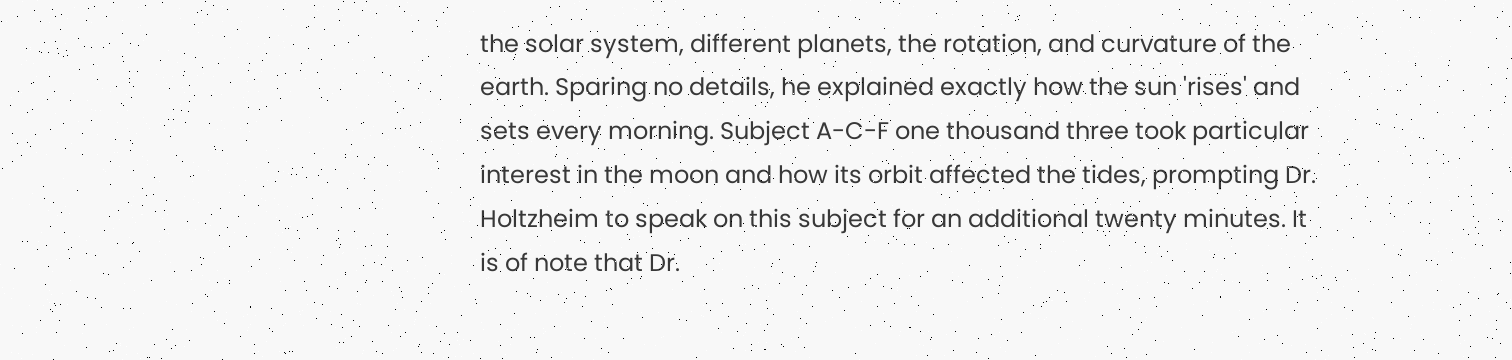the solar system, different planets, the rotation, and curvature of the earth. Sparing no details, he explained exactly how the sun 'rises' and sets every morning. Subject A-C-F one thousand three took particular interest in the moon and how its orbit affected the tides, prompting Dr. Holtzheim to speak on this subject for an additional twenty minutes. It is of note that Dr.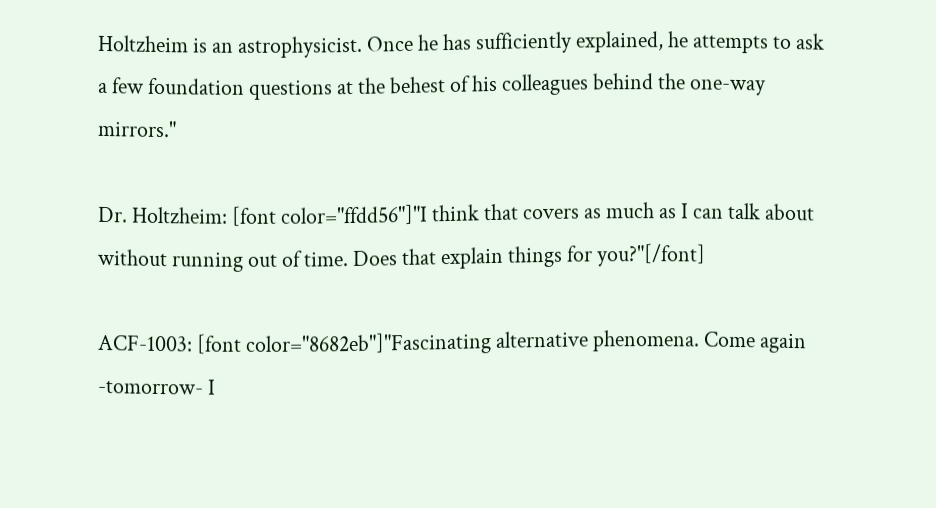Holtzheim is an astrophysicist. Once he has sufficiently explained, he attempts to ask a few foundation questions at the behest of his colleagues behind the one-way mirrors."

Dr. Holtzheim: [font color="ffdd56"]"I think that covers as much as I can talk about without running out of time. Does that explain things for you?"[/font]

ACF-1003: [font color="8682eb"]"Fascinating alternative phenomena. Come again -tomorrow- I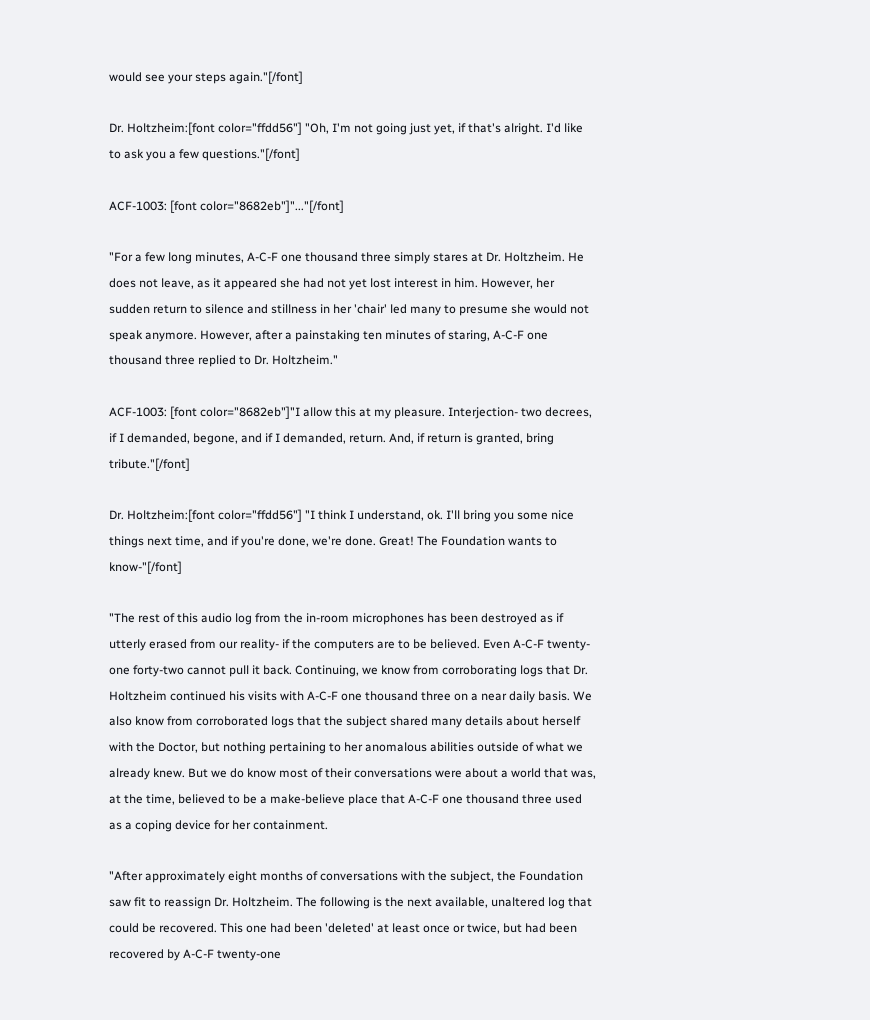would see your steps again."[/font]

Dr. Holtzheim:[font color="ffdd56"] "Oh, I'm not going just yet, if that's alright. I'd like to ask you a few questions."[/font]

ACF-1003: [font color="8682eb"]"..."[/font]

"For a few long minutes, A-C-F one thousand three simply stares at Dr. Holtzheim. He does not leave, as it appeared she had not yet lost interest in him. However, her sudden return to silence and stillness in her 'chair' led many to presume she would not speak anymore. However, after a painstaking ten minutes of staring, A-C-F one thousand three replied to Dr. Holtzheim."

ACF-1003: [font color="8682eb"]"I allow this at my pleasure. Interjection- two decrees, if I demanded, begone, and if I demanded, return. And, if return is granted, bring tribute."[/font]

Dr. Holtzheim:[font color="ffdd56"] "I think I understand, ok. I'll bring you some nice things next time, and if you're done, we're done. Great! The Foundation wants to know-"[/font]

"The rest of this audio log from the in-room microphones has been destroyed as if utterly erased from our reality- if the computers are to be believed. Even A-C-F twenty-one forty-two cannot pull it back. Continuing, we know from corroborating logs that Dr. Holtzheim continued his visits with A-C-F one thousand three on a near daily basis. We also know from corroborated logs that the subject shared many details about herself with the Doctor, but nothing pertaining to her anomalous abilities outside of what we already knew. But we do know most of their conversations were about a world that was, at the time, believed to be a make-believe place that A-C-F one thousand three used as a coping device for her containment.

"After approximately eight months of conversations with the subject, the Foundation saw fit to reassign Dr. Holtzheim. The following is the next available, unaltered log that could be recovered. This one had been 'deleted' at least once or twice, but had been recovered by A-C-F twenty-one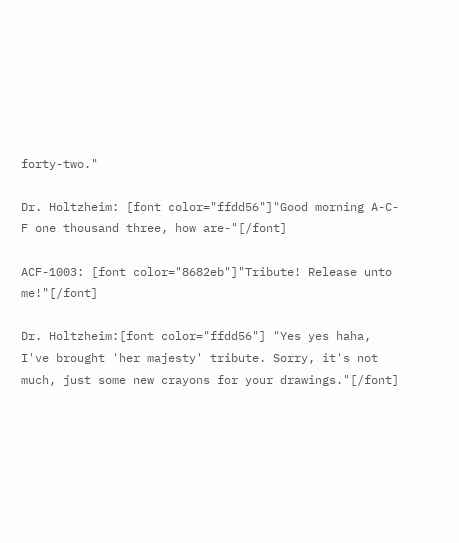forty-two."

Dr. Holtzheim: [font color="ffdd56"]"Good morning A-C-F one thousand three, how are-"[/font]

ACF-1003: [font color="8682eb"]"Tribute! Release unto me!"[/font]

Dr. Holtzheim:[font color="ffdd56"] "Yes yes haha, I've brought 'her majesty' tribute. Sorry, it's not much, just some new crayons for your drawings."[/font]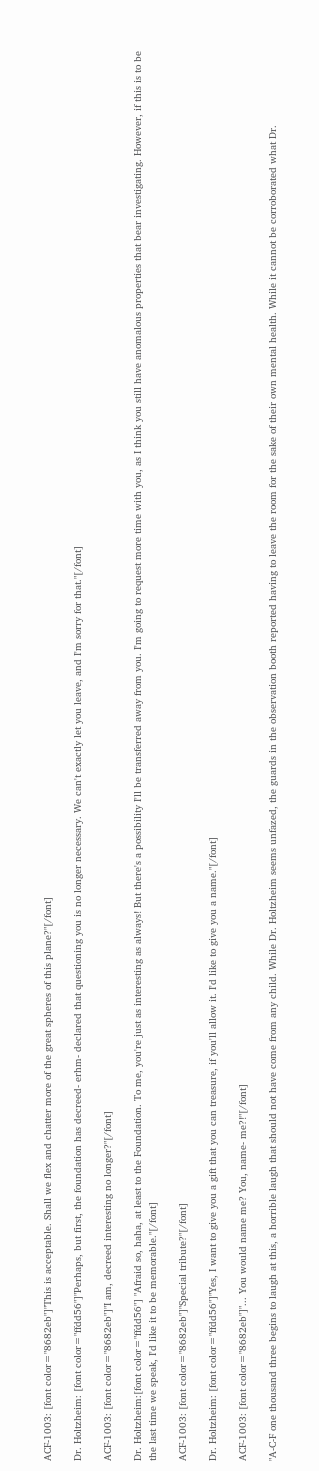ACF-1003: [font color="8682eb"]"This is acceptable. Shall we flex and chatter more of the great spheres of this plane?"[/font]

Dr. Holtzheim: [font color="ffdd56"]"Perhaps, but first, the foundation has decreed- erhm- declared that questioning you is no longer necessary. We can't exactly let you leave, and I'm sorry for that."[/font]

ACF-1003: [font color="8682eb"]"I am, decreed interesting no longer?"[/font]

Dr. Holtzheim:[font color="ffdd56"] "Afraid so, haha, at least to the Foundation. To me, you're just as interesting as always! But there's a possibility I'll be transferred away from you. I'm going to request more time with you, as I think you still have anomalous properties that bear investigating. However, if this is to be the last time we speak, I'd like it to be memorable."[/font]

ACF-1003: [font color="8682eb"]"Special tribute?"[/font]

Dr. Holtzheim: [font color="ffdd56"]"Yes, I want to give you a gift that you can treasure, if you'll allow it. I'd like to give you a name."[/font]

ACF-1003: [font color="8682eb"]"... You would name me? You, name- me?!"[/font]

"A-C-F one thousand three begins to laugh at this, a horrible laugh that should not have come from any child. While Dr. Holtzheim seems unfazed, the guards in the observation booth reported having to leave the room for the sake of their own mental health. While it cannot be corroborated what Dr.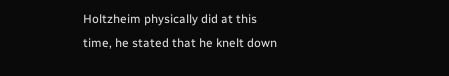Holtzheim physically did at this time, he stated that he knelt down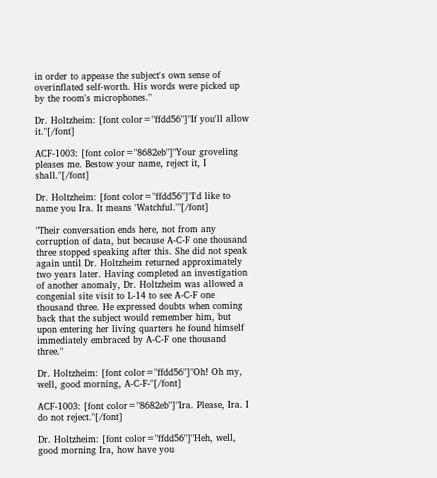in order to appease the subject's own sense of overinflated self-worth. His words were picked up by the room's microphones."

Dr. Holtzheim: [font color="ffdd56"]"If you'll allow it."[/font]

ACF-1003: [font color="8682eb"]"Your groveling pleases me. Bestow your name, reject it, I shall."[/font]

Dr. Holtzheim: [font color="ffdd56"]"I'd like to name you Ira. It means 'Watchful.'"[/font]

"Their conversation ends here, not from any corruption of data, but because A-C-F one thousand three stopped speaking after this. She did not speak again until Dr. Holtzheim returned approximately two years later. Having completed an investigation of another anomaly, Dr. Holtzheim was allowed a congenial site visit to L-14 to see A-C-F one thousand three. He expressed doubts when coming back that the subject would remember him, but upon entering her living quarters he found himself immediately embraced by A-C-F one thousand three."

Dr. Holtzheim: [font color="ffdd56"]"Oh! Oh my, well, good morning, A-C-F-"[/font]

ACF-1003: [font color="8682eb"]"Ira. Please, Ira. I do not reject."[/font]

Dr. Holtzheim: [font color="ffdd56"]"Heh, well, good morning Ira, how have you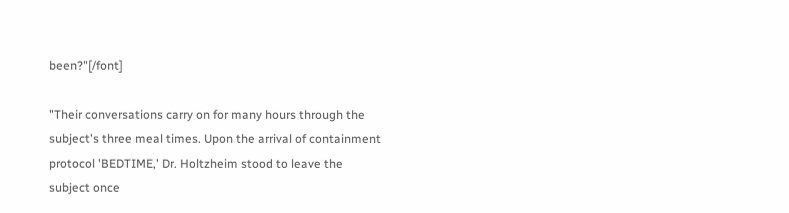been?"[/font]

"Their conversations carry on for many hours through the subject's three meal times. Upon the arrival of containment protocol 'BEDTIME,' Dr. Holtzheim stood to leave the subject once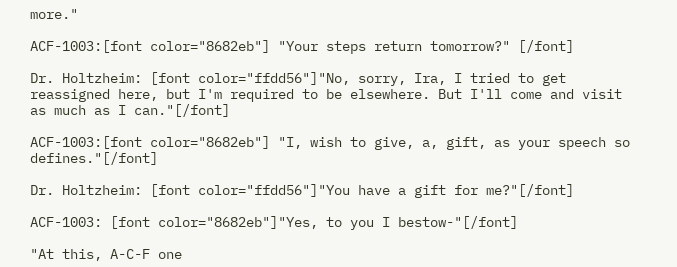more."

ACF-1003:[font color="8682eb"] "Your steps return tomorrow?" [/font]

Dr. Holtzheim: [font color="ffdd56"]"No, sorry, Ira, I tried to get reassigned here, but I'm required to be elsewhere. But I'll come and visit as much as I can."[/font]

ACF-1003:[font color="8682eb"] "I, wish to give, a, gift, as your speech so defines."[/font]

Dr. Holtzheim: [font color="ffdd56"]"You have a gift for me?"[/font]

ACF-1003: [font color="8682eb"]"Yes, to you I bestow-"[/font]

"At this, A-C-F one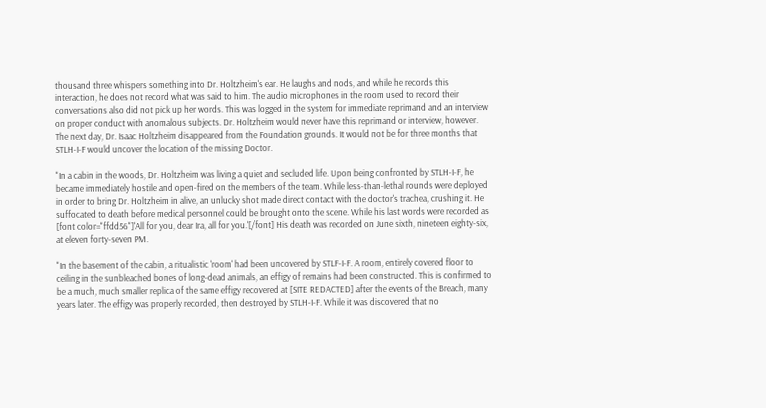thousand three whispers something into Dr. Holtzheim's ear. He laughs and nods, and while he records this interaction, he does not record what was said to him. The audio microphones in the room used to record their conversations also did not pick up her words. This was logged in the system for immediate reprimand and an interview on proper conduct with anomalous subjects. Dr. Holtzheim would never have this reprimand or interview, however. The next day, Dr. Isaac Holtzheim disappeared from the Foundation grounds. It would not be for three months that STLH-I-F would uncover the location of the missing Doctor.

"In a cabin in the woods, Dr. Holtzheim was living a quiet and secluded life. Upon being confronted by STLH-I-F, he became immediately hostile and open-fired on the members of the team. While less-than-lethal rounds were deployed in order to bring Dr. Holtzheim in alive, an unlucky shot made direct contact with the doctor's trachea, crushing it. He suffocated to death before medical personnel could be brought onto the scene. While his last words were recorded as [font color="ffdd56"]'All for you, dear Ira, all for you.'[/font] His death was recorded on June sixth, nineteen eighty-six, at eleven forty-seven PM.

"In the basement of the cabin, a ritualistic 'room' had been uncovered by STLF-I-F. A room, entirely covered floor to ceiling in the sunbleached bones of long-dead animals, an effigy of remains had been constructed. This is confirmed to be a much, much smaller replica of the same effigy recovered at [SITE REDACTED] after the events of the Breach, many years later. The effigy was properly recorded, then destroyed by STLH-I-F. While it was discovered that no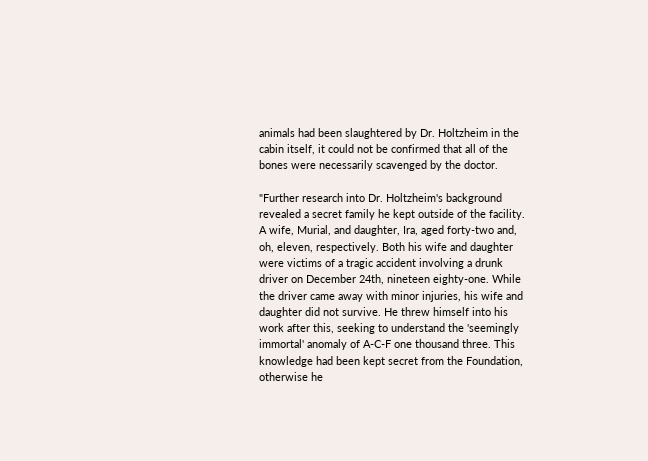animals had been slaughtered by Dr. Holtzheim in the cabin itself, it could not be confirmed that all of the bones were necessarily scavenged by the doctor.

"Further research into Dr. Holtzheim's background revealed a secret family he kept outside of the facility. A wife, Murial, and daughter, Ira, aged forty-two and, oh, eleven, respectively. Both his wife and daughter were victims of a tragic accident involving a drunk driver on December 24th, nineteen eighty-one. While the driver came away with minor injuries, his wife and daughter did not survive. He threw himself into his work after this, seeking to understand the 'seemingly immortal' anomaly of A-C-F one thousand three. This knowledge had been kept secret from the Foundation, otherwise he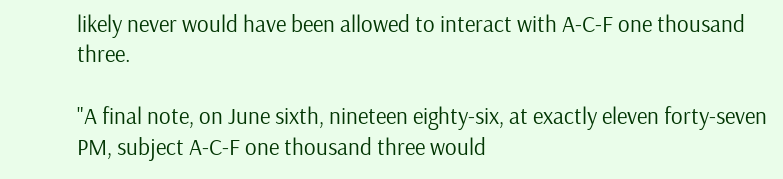likely never would have been allowed to interact with A-C-F one thousand three.

"A final note, on June sixth, nineteen eighty-six, at exactly eleven forty-seven PM, subject A-C-F one thousand three would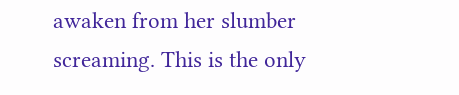awaken from her slumber screaming. This is the only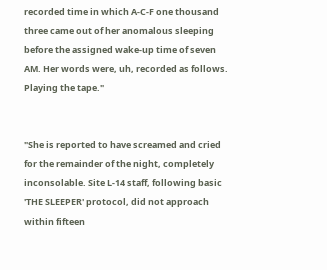recorded time in which A-C-F one thousand three came out of her anomalous sleeping before the assigned wake-up time of seven AM. Her words were, uh, recorded as follows. Playing the tape."


"She is reported to have screamed and cried for the remainder of the night, completely inconsolable. Site L-14 staff, following basic 'THE SLEEPER' protocol, did not approach within fifteen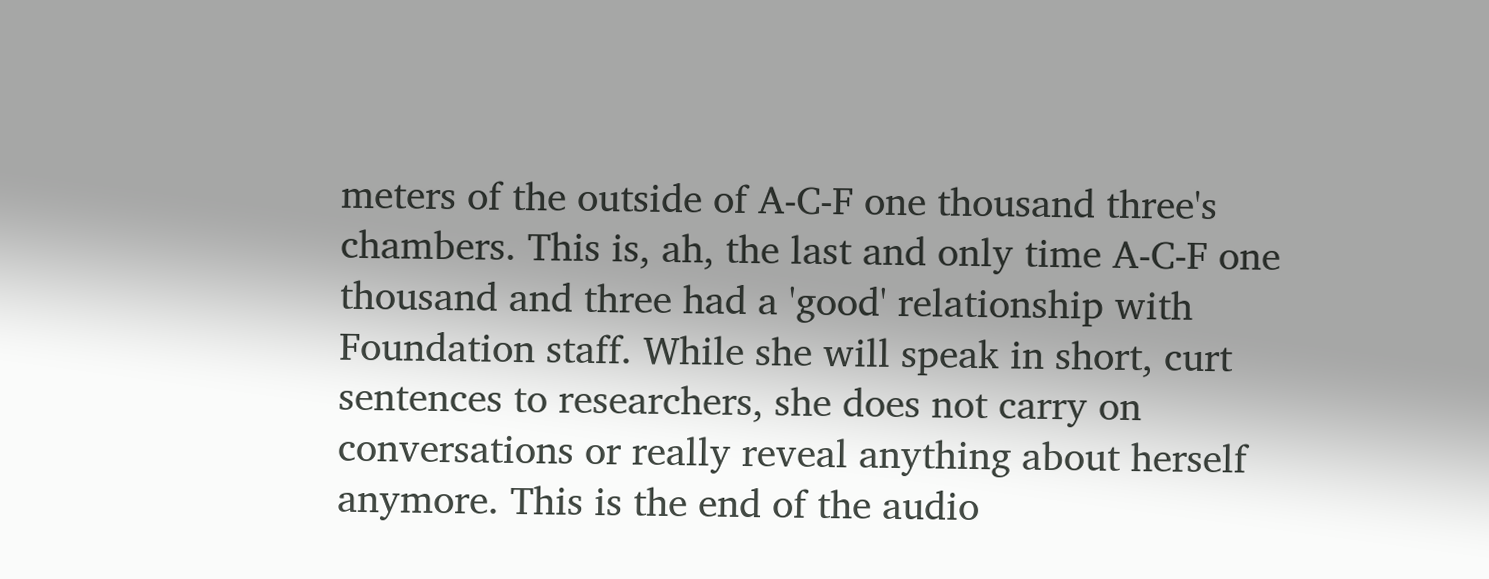meters of the outside of A-C-F one thousand three's chambers. This is, ah, the last and only time A-C-F one thousand and three had a 'good' relationship with Foundation staff. While she will speak in short, curt sentences to researchers, she does not carry on conversations or really reveal anything about herself anymore. This is the end of the audio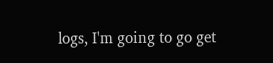logs, I'm going to go get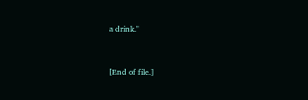a drink."


[End of file.]